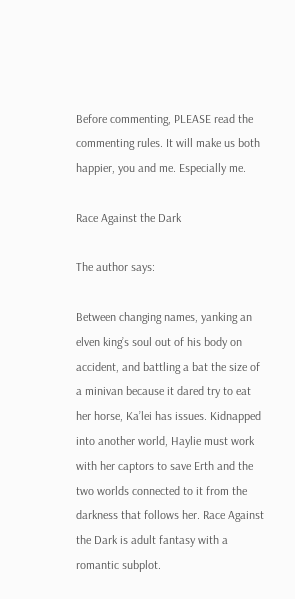Before commenting, PLEASE read the commenting rules. It will make us both happier, you and me. Especially me.

Race Against the Dark

The author says:

Between changing names, yanking an elven king’s soul out of his body on accident, and battling a bat the size of a minivan because it dared try to eat her horse, Ka’lei has issues. Kidnapped into another world, Haylie must work with her captors to save Erth and the two worlds connected to it from the darkness that follows her. Race Against the Dark is adult fantasy with a romantic subplot.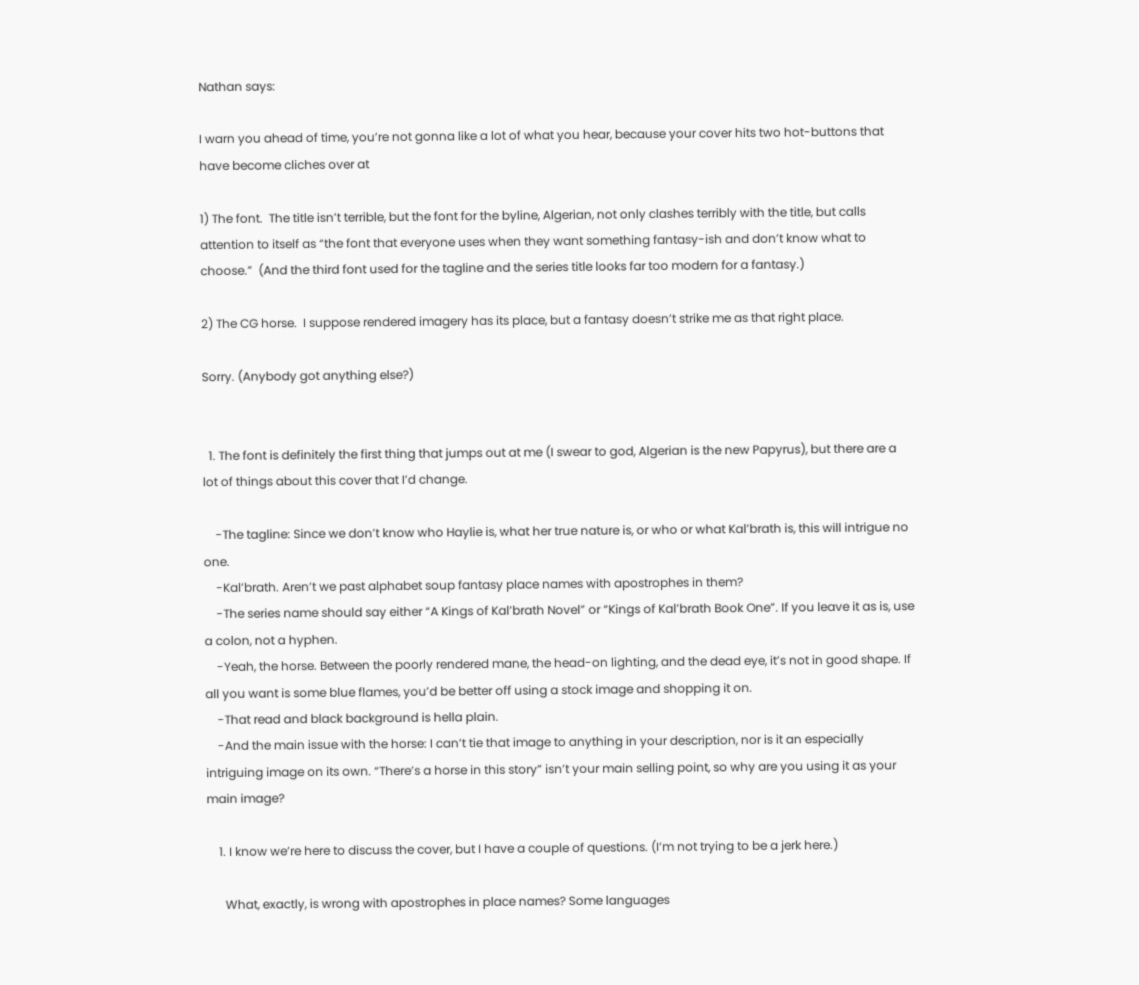Nathan says:

I warn you ahead of time, you’re not gonna like a lot of what you hear, because your cover hits two hot-buttons that have become cliches over at

1) The font.  The title isn’t terrible, but the font for the byline, Algerian, not only clashes terribly with the title, but calls attention to itself as “the font that everyone uses when they want something fantasy-ish and don’t know what to choose.”  (And the third font used for the tagline and the series title looks far too modern for a fantasy.)

2) The CG horse.  I suppose rendered imagery has its place, but a fantasy doesn’t strike me as that right place.

Sorry. (Anybody got anything else?)


  1. The font is definitely the first thing that jumps out at me (I swear to god, Algerian is the new Papyrus), but there are a lot of things about this cover that I’d change.

    -The tagline: Since we don’t know who Haylie is, what her true nature is, or who or what Kal’brath is, this will intrigue no one.
    -Kal’brath. Aren’t we past alphabet soup fantasy place names with apostrophes in them?
    -The series name should say either “A Kings of Kal’brath Novel” or “Kings of Kal’brath Book One”. If you leave it as is, use a colon, not a hyphen.
    -Yeah, the horse. Between the poorly rendered mane, the head-on lighting, and the dead eye, it’s not in good shape. If all you want is some blue flames, you’d be better off using a stock image and shopping it on.
    -That read and black background is hella plain.
    -And the main issue with the horse: I can’t tie that image to anything in your description, nor is it an especially intriguing image on its own. “There’s a horse in this story” isn’t your main selling point, so why are you using it as your main image?

    1. I know we’re here to discuss the cover, but I have a couple of questions. (I’m not trying to be a jerk here.)

      What, exactly, is wrong with apostrophes in place names? Some languages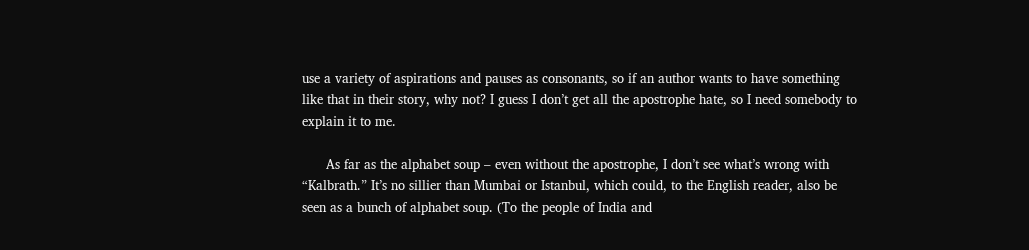use a variety of aspirations and pauses as consonants, so if an author wants to have something like that in their story, why not? I guess I don’t get all the apostrophe hate, so I need somebody to explain it to me.

      As far as the alphabet soup – even without the apostrophe, I don’t see what’s wrong with “Kalbrath.” It’s no sillier than Mumbai or Istanbul, which could, to the English reader, also be seen as a bunch of alphabet soup. (To the people of India and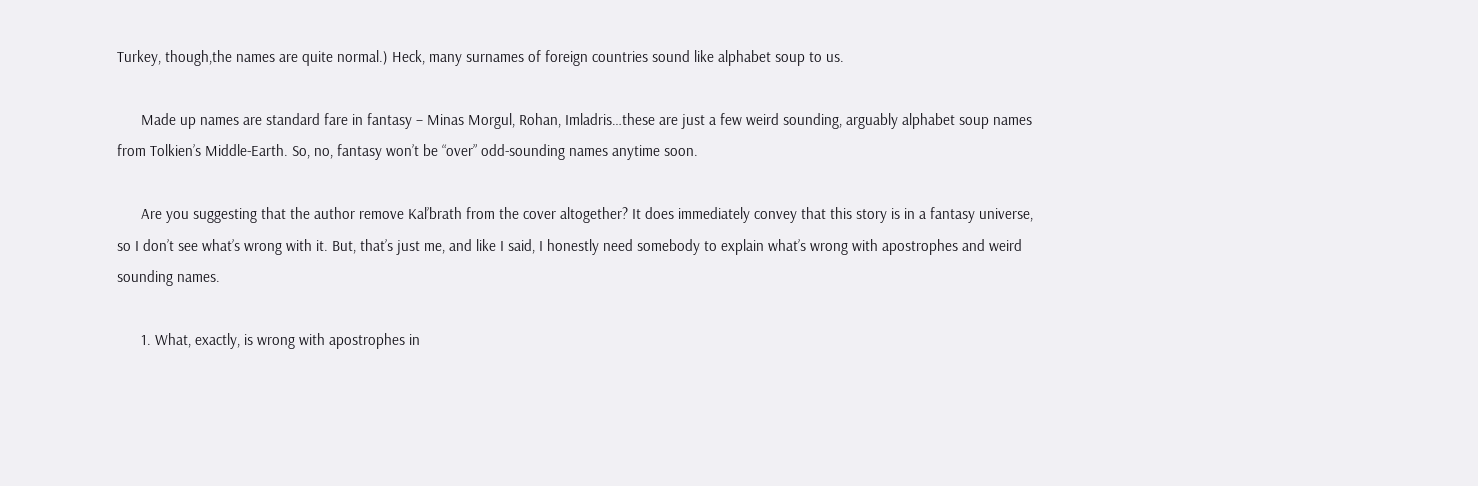Turkey, though,the names are quite normal.) Heck, many surnames of foreign countries sound like alphabet soup to us.

      Made up names are standard fare in fantasy – Minas Morgul, Rohan, Imladris…these are just a few weird sounding, arguably alphabet soup names from Tolkien’s Middle-Earth. So, no, fantasy won’t be “over” odd-sounding names anytime soon.

      Are you suggesting that the author remove Kal’brath from the cover altogether? It does immediately convey that this story is in a fantasy universe, so I don’t see what’s wrong with it. But, that’s just me, and like I said, I honestly need somebody to explain what’s wrong with apostrophes and weird sounding names.

      1. What, exactly, is wrong with apostrophes in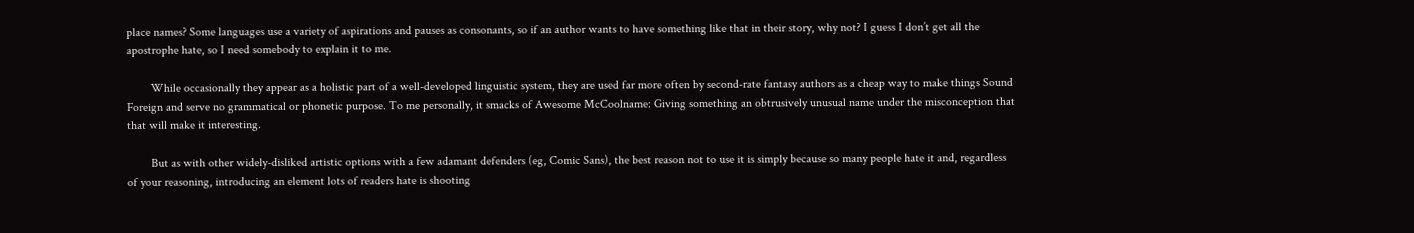place names? Some languages use a variety of aspirations and pauses as consonants, so if an author wants to have something like that in their story, why not? I guess I don’t get all the apostrophe hate, so I need somebody to explain it to me.

        While occasionally they appear as a holistic part of a well-developed linguistic system, they are used far more often by second-rate fantasy authors as a cheap way to make things Sound Foreign and serve no grammatical or phonetic purpose. To me personally, it smacks of Awesome McCoolname: Giving something an obtrusively unusual name under the misconception that that will make it interesting.

        But as with other widely-disliked artistic options with a few adamant defenders (eg, Comic Sans), the best reason not to use it is simply because so many people hate it and, regardless of your reasoning, introducing an element lots of readers hate is shooting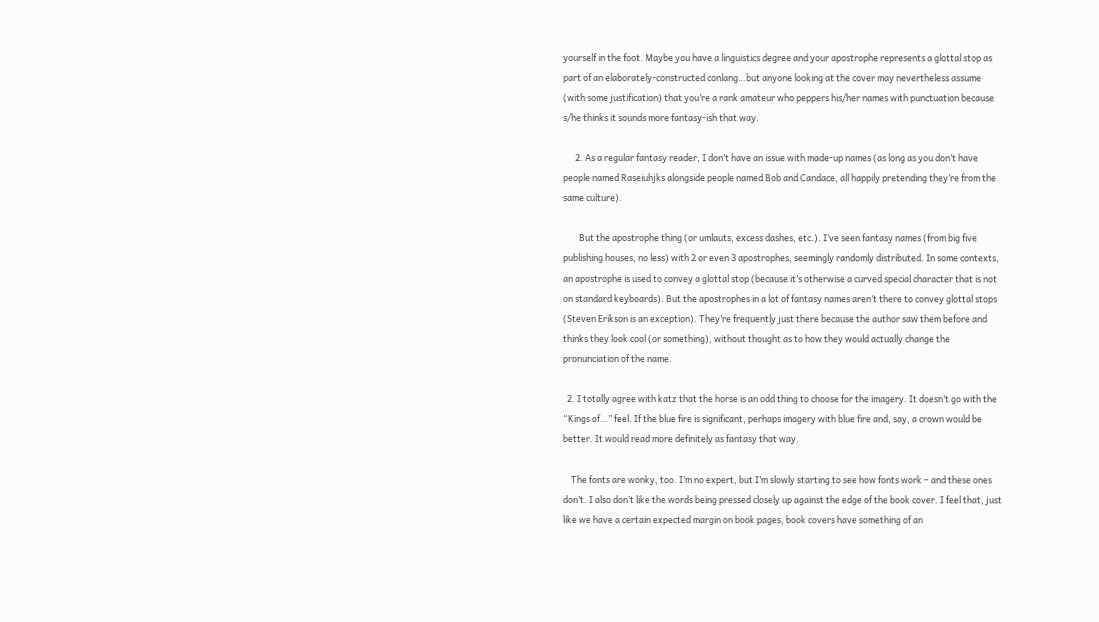yourself in the foot. Maybe you have a linguistics degree and your apostrophe represents a glottal stop as part of an elaborately-constructed conlang…but anyone looking at the cover may nevertheless assume (with some justification) that you’re a rank amateur who peppers his/her names with punctuation because s/he thinks it sounds more fantasy-ish that way.

      2. As a regular fantasy reader, I don’t have an issue with made-up names (as long as you don’t have people named Raseiuhjks alongside people named Bob and Candace, all happily pretending they’re from the same culture).

        But the apostrophe thing (or umlauts, excess dashes, etc.). I’ve seen fantasy names (from big five publishing houses, no less) with 2 or even 3 apostrophes, seemingly randomly distributed. In some contexts, an apostrophe is used to convey a glottal stop (because it’s otherwise a curved special character that is not on standard keyboards). But the apostrophes in a lot of fantasy names aren’t there to convey glottal stops (Steven Erikson is an exception). They’re frequently just there because the author saw them before and thinks they look cool (or something), without thought as to how they would actually change the pronunciation of the name.

  2. I totally agree with katz that the horse is an odd thing to choose for the imagery. It doesn’t go with the “Kings of…” feel. If the blue fire is significant, perhaps imagery with blue fire and, say, a crown would be better. It would read more definitely as fantasy that way.

    The fonts are wonky, too. I’m no expert, but I’m slowly starting to see how fonts work – and these ones don’t. I also don’t like the words being pressed closely up against the edge of the book cover. I feel that, just like we have a certain expected margin on book pages, book covers have something of an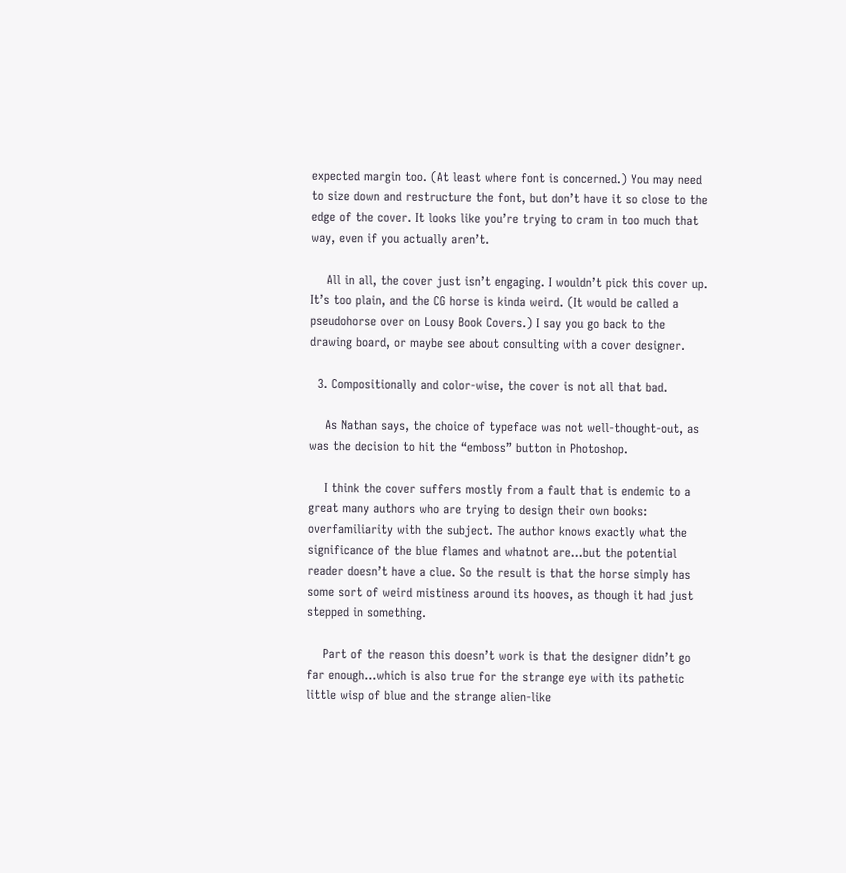expected margin too. (At least where font is concerned.) You may need to size down and restructure the font, but don’t have it so close to the edge of the cover. It looks like you’re trying to cram in too much that way, even if you actually aren’t.

    All in all, the cover just isn’t engaging. I wouldn’t pick this cover up. It’s too plain, and the CG horse is kinda weird. (It would be called a pseudohorse over on Lousy Book Covers.) I say you go back to the drawing board, or maybe see about consulting with a cover designer.

  3. Compositionally and color-wise, the cover is not all that bad.

    As Nathan says, the choice of typeface was not well-thought-out, as was the decision to hit the “emboss” button in Photoshop.

    I think the cover suffers mostly from a fault that is endemic to a great many authors who are trying to design their own books: overfamiliarity with the subject. The author knows exactly what the significance of the blue flames and whatnot are…but the potential reader doesn’t have a clue. So the result is that the horse simply has some sort of weird mistiness around its hooves, as though it had just stepped in something.

    Part of the reason this doesn’t work is that the designer didn’t go far enough…which is also true for the strange eye with its pathetic little wisp of blue and the strange alien-like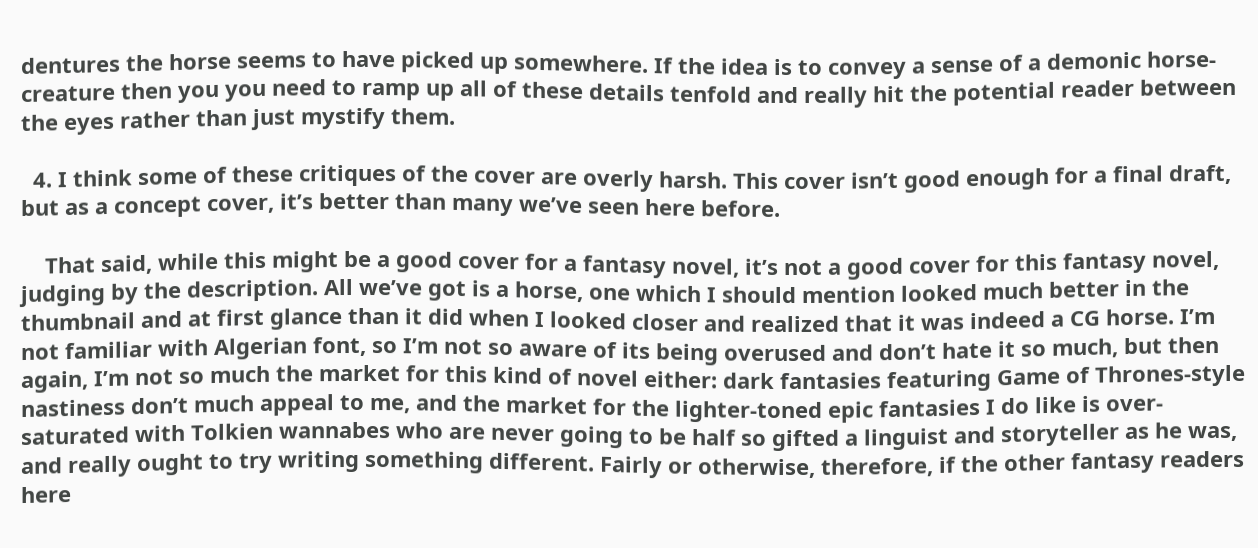dentures the horse seems to have picked up somewhere. If the idea is to convey a sense of a demonic horse-creature then you you need to ramp up all of these details tenfold and really hit the potential reader between the eyes rather than just mystify them.

  4. I think some of these critiques of the cover are overly harsh. This cover isn’t good enough for a final draft, but as a concept cover, it’s better than many we’ve seen here before.

    That said, while this might be a good cover for a fantasy novel, it’s not a good cover for this fantasy novel, judging by the description. All we’ve got is a horse, one which I should mention looked much better in the thumbnail and at first glance than it did when I looked closer and realized that it was indeed a CG horse. I’m not familiar with Algerian font, so I’m not so aware of its being overused and don’t hate it so much, but then again, I’m not so much the market for this kind of novel either: dark fantasies featuring Game of Thrones-style nastiness don’t much appeal to me, and the market for the lighter-toned epic fantasies I do like is over-saturated with Tolkien wannabes who are never going to be half so gifted a linguist and storyteller as he was, and really ought to try writing something different. Fairly or otherwise, therefore, if the other fantasy readers here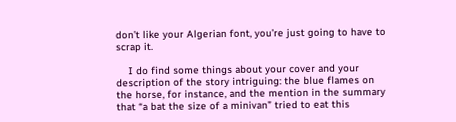don’t like your Algerian font, you’re just going to have to scrap it.

    I do find some things about your cover and your description of the story intriguing: the blue flames on the horse, for instance, and the mention in the summary that “a bat the size of a minivan” tried to eat this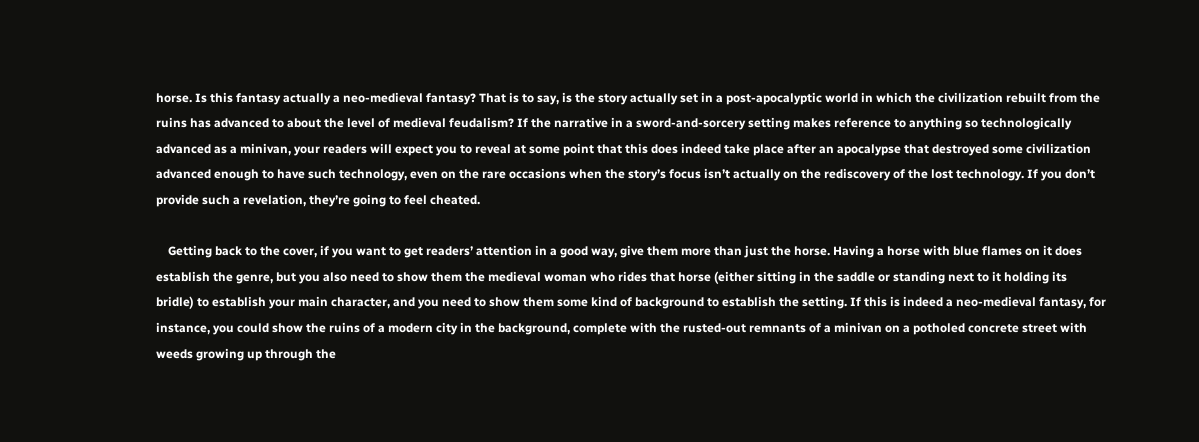horse. Is this fantasy actually a neo-medieval fantasy? That is to say, is the story actually set in a post-apocalyptic world in which the civilization rebuilt from the ruins has advanced to about the level of medieval feudalism? If the narrative in a sword-and-sorcery setting makes reference to anything so technologically advanced as a minivan, your readers will expect you to reveal at some point that this does indeed take place after an apocalypse that destroyed some civilization advanced enough to have such technology, even on the rare occasions when the story’s focus isn’t actually on the rediscovery of the lost technology. If you don’t provide such a revelation, they’re going to feel cheated.

    Getting back to the cover, if you want to get readers’ attention in a good way, give them more than just the horse. Having a horse with blue flames on it does establish the genre, but you also need to show them the medieval woman who rides that horse (either sitting in the saddle or standing next to it holding its bridle) to establish your main character, and you need to show them some kind of background to establish the setting. If this is indeed a neo-medieval fantasy, for instance, you could show the ruins of a modern city in the background, complete with the rusted-out remnants of a minivan on a potholed concrete street with weeds growing up through the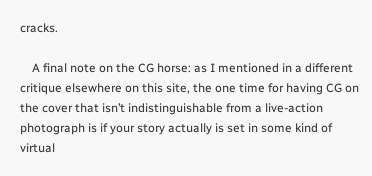cracks.

    A final note on the CG horse: as I mentioned in a different critique elsewhere on this site, the one time for having CG on the cover that isn’t indistinguishable from a live-action photograph is if your story actually is set in some kind of virtual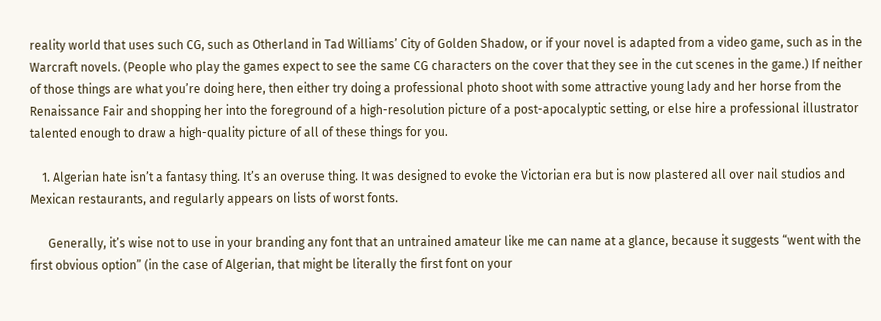reality world that uses such CG, such as Otherland in Tad Williams’ City of Golden Shadow, or if your novel is adapted from a video game, such as in the Warcraft novels. (People who play the games expect to see the same CG characters on the cover that they see in the cut scenes in the game.) If neither of those things are what you’re doing here, then either try doing a professional photo shoot with some attractive young lady and her horse from the Renaissance Fair and shopping her into the foreground of a high-resolution picture of a post-apocalyptic setting, or else hire a professional illustrator talented enough to draw a high-quality picture of all of these things for you.

    1. Algerian hate isn’t a fantasy thing. It’s an overuse thing. It was designed to evoke the Victorian era but is now plastered all over nail studios and Mexican restaurants, and regularly appears on lists of worst fonts.

      Generally, it’s wise not to use in your branding any font that an untrained amateur like me can name at a glance, because it suggests “went with the first obvious option” (in the case of Algerian, that might be literally the first font on your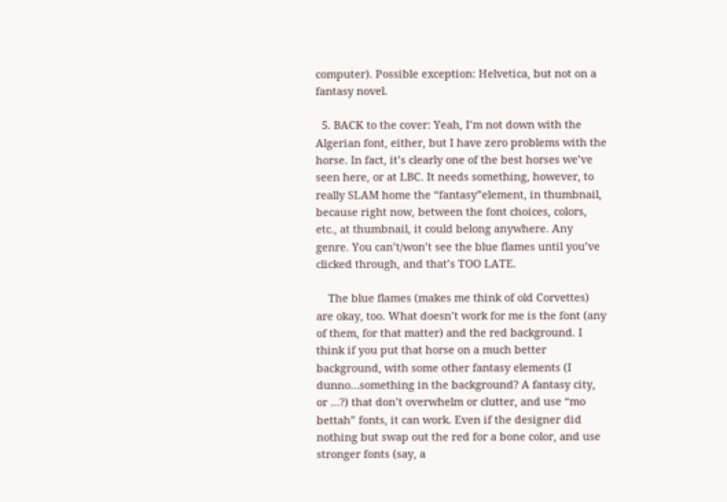computer). Possible exception: Helvetica, but not on a fantasy novel.

  5. BACK to the cover: Yeah, I’m not down with the Algerian font, either, but I have zero problems with the horse. In fact, it’s clearly one of the best horses we’ve seen here, or at LBC. It needs something, however, to really SLAM home the “fantasy”element, in thumbnail, because right now, between the font choices, colors, etc., at thumbnail, it could belong anywhere. Any genre. You can’t/won’t see the blue flames until you’ve clicked through, and that’s TOO LATE.

    The blue flames (makes me think of old Corvettes) are okay, too. What doesn’t work for me is the font (any of them, for that matter) and the red background. I think if you put that horse on a much better background, with some other fantasy elements (I dunno…something in the background? A fantasy city, or …?) that don’t overwhelm or clutter, and use “mo bettah” fonts, it can work. Even if the designer did nothing but swap out the red for a bone color, and use stronger fonts (say, a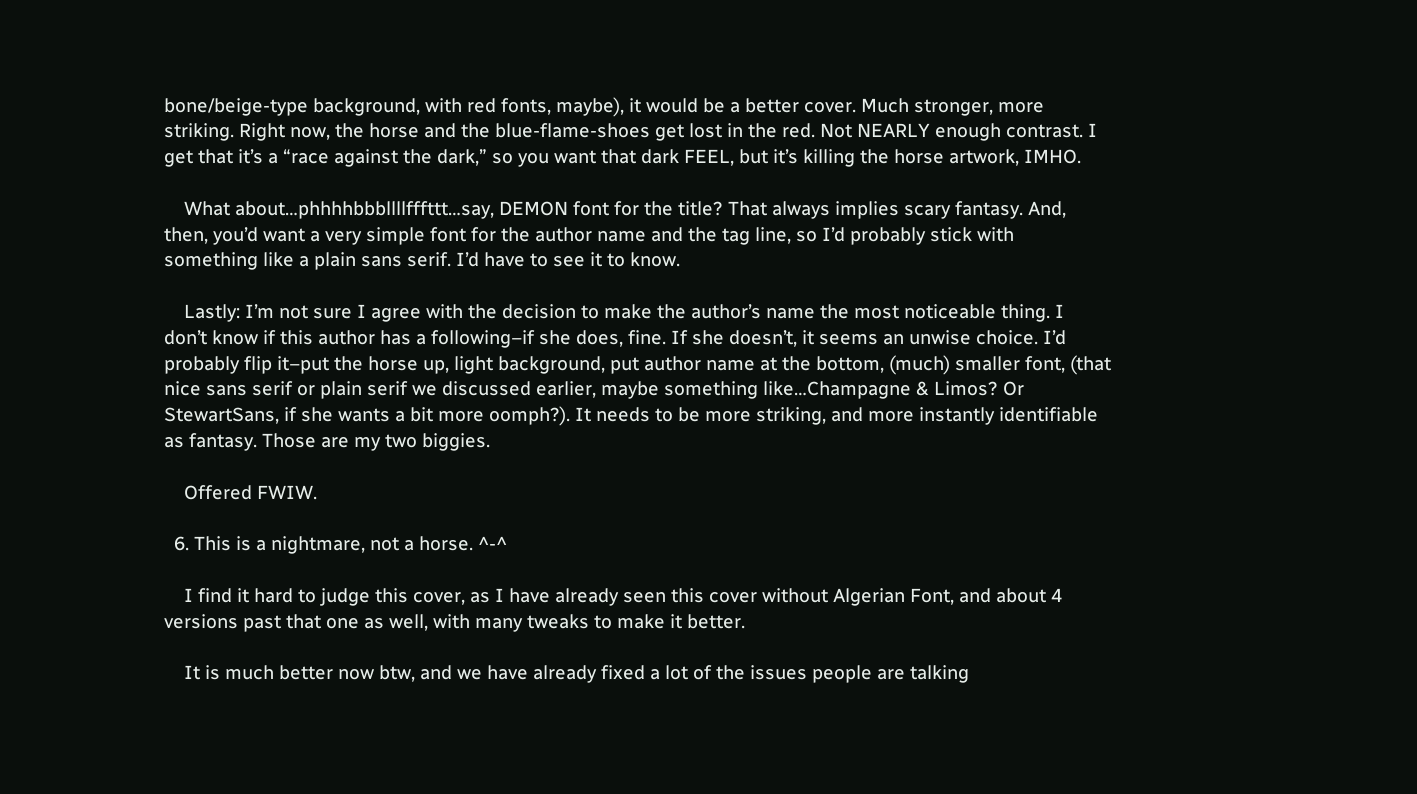bone/beige-type background, with red fonts, maybe), it would be a better cover. Much stronger, more striking. Right now, the horse and the blue-flame-shoes get lost in the red. Not NEARLY enough contrast. I get that it’s a “race against the dark,” so you want that dark FEEL, but it’s killing the horse artwork, IMHO.

    What about…phhhhbbbllllfffttt…say, DEMON font for the title? That always implies scary fantasy. And, then, you’d want a very simple font for the author name and the tag line, so I’d probably stick with something like a plain sans serif. I’d have to see it to know.

    Lastly: I’m not sure I agree with the decision to make the author’s name the most noticeable thing. I don’t know if this author has a following–if she does, fine. If she doesn’t, it seems an unwise choice. I’d probably flip it–put the horse up, light background, put author name at the bottom, (much) smaller font, (that nice sans serif or plain serif we discussed earlier, maybe something like…Champagne & Limos? Or StewartSans, if she wants a bit more oomph?). It needs to be more striking, and more instantly identifiable as fantasy. Those are my two biggies.

    Offered FWIW.

  6. This is a nightmare, not a horse. ^-^

    I find it hard to judge this cover, as I have already seen this cover without Algerian Font, and about 4 versions past that one as well, with many tweaks to make it better.

    It is much better now btw, and we have already fixed a lot of the issues people are talking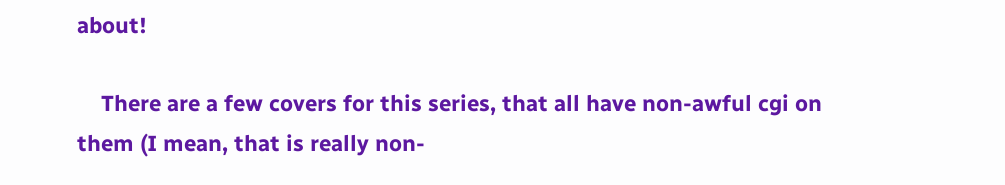about!

    There are a few covers for this series, that all have non-awful cgi on them (I mean, that is really non-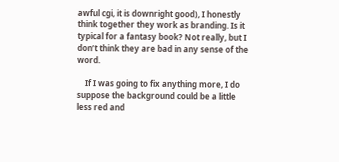awful cgi, it is downright good), I honestly think together they work as branding. Is it typical for a fantasy book? Not really, but I don’t think they are bad in any sense of the word.

    If I was going to fix anything more, I do suppose the background could be a little less red and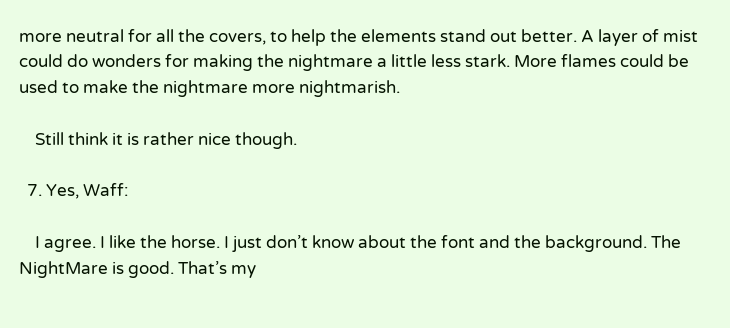more neutral for all the covers, to help the elements stand out better. A layer of mist could do wonders for making the nightmare a little less stark. More flames could be used to make the nightmare more nightmarish.

    Still think it is rather nice though.

  7. Yes, Waff:

    I agree. I like the horse. I just don’t know about the font and the background. The NightMare is good. That’s my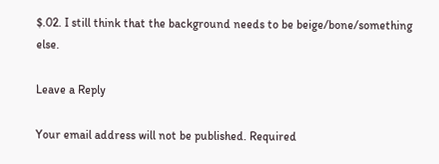$.02. I still think that the background needs to be beige/bone/something else.

Leave a Reply

Your email address will not be published. Required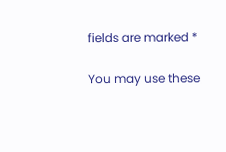fields are marked *

You may use these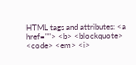HTML tags and attributes: <a href=""> <b> <blockquote> <code> <em> <i>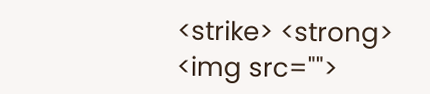<strike> <strong> <img src="">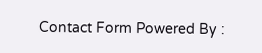Contact Form Powered By :